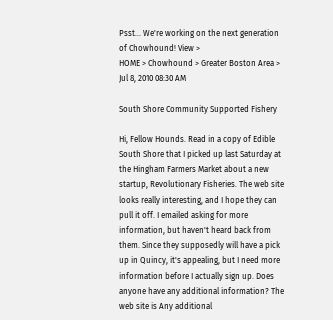Psst... We're working on the next generation of Chowhound! View >
HOME > Chowhound > Greater Boston Area >
Jul 8, 2010 08:30 AM

South Shore Community Supported Fishery

Hi, Fellow Hounds. Read in a copy of Edible South Shore that I picked up last Saturday at the Hingham Farmers Market about a new startup, Revolutionary Fisheries. The web site looks really interesting, and I hope they can pull it off. I emailed asking for more information, but haven't heard back from them. Since they supposedly will have a pick up in Quincy, it's appealing, but I need more information before I actually sign up. Does anyone have any additional information? The web site is Any additional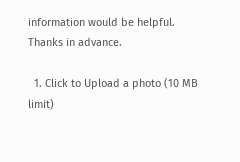information would be helpful. Thanks in advance.

  1. Click to Upload a photo (10 MB limit)